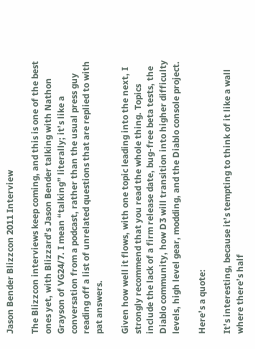Jason Bender Blizzcon 2011 Interview

The Blizzcon interviews keep coming, and this is one of the best ones yet, with Blizzard’s Jason Bender talking with Nathon Grayson of VG24/7. I mean “talking” literally; it’s like a conversation from a podcast, rather than the usual press guy reading off a list of unrelated questions that are replied to with pat answers.

Given how well it flows, with one topic leading into the next, I strongly recommend that you read the whole thing. Topics include the lack of a firm release date, bug-free beta tests, the Diablo community, how D3 will transition into higher difficulty levels, high level gear, modding, and the Diablo console project.

Here’s a quote:

It’s interesting, because it’s tempting to think of it like a wall where there’s half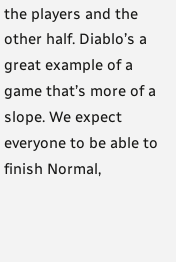the players and the other half. Diablo’s a great example of a game that’s more of a slope. We expect everyone to be able to finish Normal,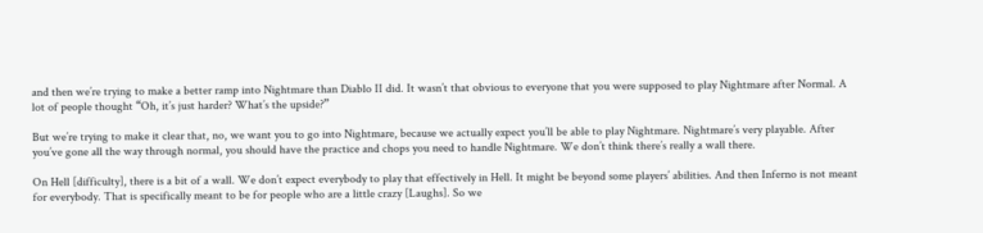and then we’re trying to make a better ramp into Nightmare than Diablo II did. It wasn’t that obvious to everyone that you were supposed to play Nightmare after Normal. A lot of people thought “Oh, it’s just harder? What’s the upside?”

But we’re trying to make it clear that, no, we want you to go into Nightmare, because we actually expect you’ll be able to play Nightmare. Nightmare’s very playable. After you’ve gone all the way through normal, you should have the practice and chops you need to handle Nightmare. We don’t think there’s really a wall there.

On Hell [difficulty], there is a bit of a wall. We don’t expect everybody to play that effectively in Hell. It might be beyond some players’ abilities. And then Inferno is not meant for everybody. That is specifically meant to be for people who are a little crazy [Laughs]. So we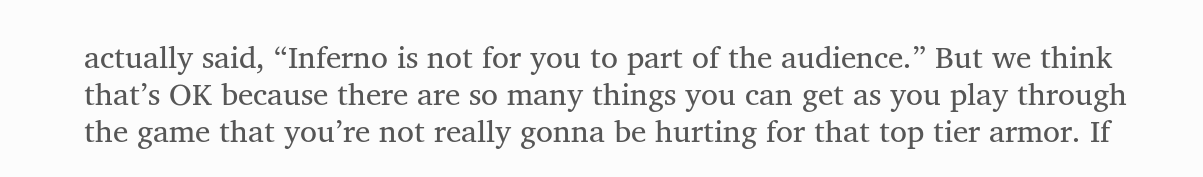actually said, “Inferno is not for you to part of the audience.” But we think that’s OK because there are so many things you can get as you play through the game that you’re not really gonna be hurting for that top tier armor. If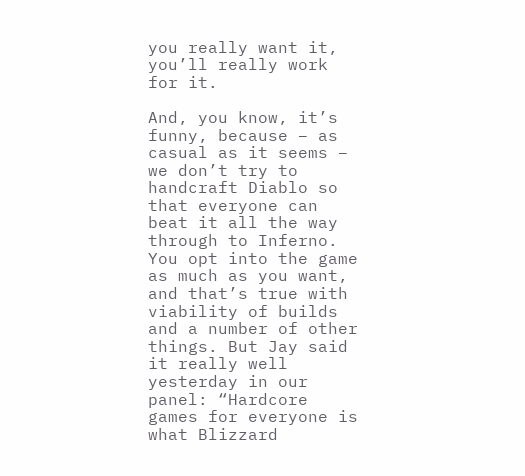you really want it, you’ll really work for it.

And, you know, it’s funny, because – as casual as it seems – we don’t try to handcraft Diablo so that everyone can beat it all the way through to Inferno. You opt into the game as much as you want, and that’s true with viability of builds and a number of other things. But Jay said it really well yesterday in our panel: “Hardcore games for everyone is what Blizzard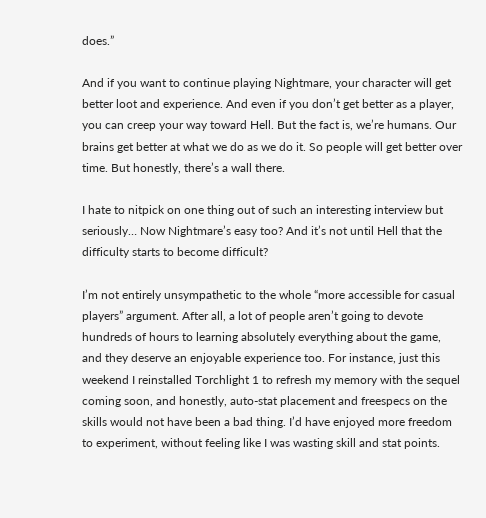does.”

And if you want to continue playing Nightmare, your character will get better loot and experience. And even if you don’t get better as a player, you can creep your way toward Hell. But the fact is, we’re humans. Our brains get better at what we do as we do it. So people will get better over time. But honestly, there’s a wall there.

I hate to nitpick on one thing out of such an interesting interview but seriously… Now Nightmare’s easy too? And it’s not until Hell that the difficulty starts to become difficult?

I’m not entirely unsympathetic to the whole “more accessible for casual players” argument. After all, a lot of people aren’t going to devote hundreds of hours to learning absolutely everything about the game, and they deserve an enjoyable experience too. For instance, just this weekend I reinstalled Torchlight 1 to refresh my memory with the sequel coming soon, and honestly, auto-stat placement and freespecs on the skills would not have been a bad thing. I’d have enjoyed more freedom to experiment, without feeling like I was wasting skill and stat points.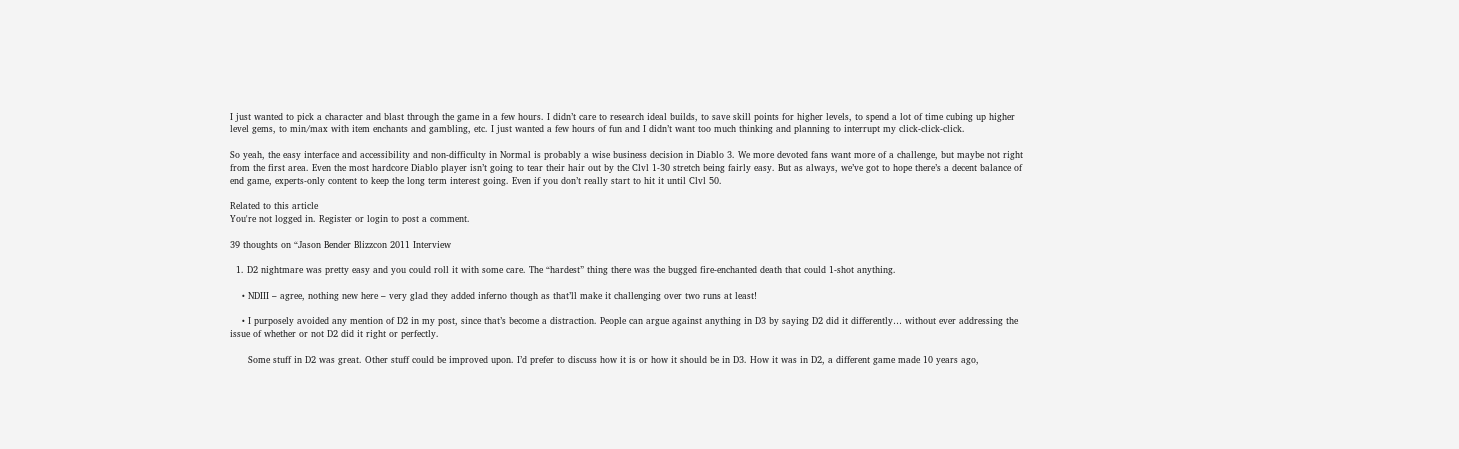I just wanted to pick a character and blast through the game in a few hours. I didn’t care to research ideal builds, to save skill points for higher levels, to spend a lot of time cubing up higher level gems, to min/max with item enchants and gambling, etc. I just wanted a few hours of fun and I didn’t want too much thinking and planning to interrupt my click-click-click.

So yeah, the easy interface and accessibility and non-difficulty in Normal is probably a wise business decision in Diablo 3. We more devoted fans want more of a challenge, but maybe not right from the first area. Even the most hardcore Diablo player isn’t going to tear their hair out by the Clvl 1-30 stretch being fairly easy. But as always, we’ve got to hope there’s a decent balance of end game, experts-only content to keep the long term interest going. Even if you don’t really start to hit it until Clvl 50.

Related to this article
You're not logged in. Register or login to post a comment.

39 thoughts on “Jason Bender Blizzcon 2011 Interview

  1. D2 nightmare was pretty easy and you could roll it with some care. The “hardest” thing there was the bugged fire-enchanted death that could 1-shot anything.

    • NDIII – agree, nothing new here – very glad they added inferno though as that’ll make it challenging over two runs at least!

    • I purposely avoided any mention of D2 in my post, since that’s become a distraction. People can argue against anything in D3 by saying D2 did it differently… without ever addressing the issue of whether or not D2 did it right or perfectly.

      Some stuff in D2 was great. Other stuff could be improved upon. I’d prefer to discuss how it is or how it should be in D3. How it was in D2, a different game made 10 years ago,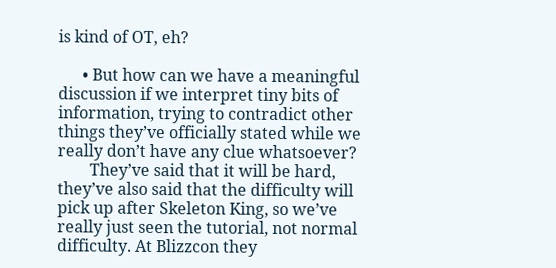is kind of OT, eh?

      • But how can we have a meaningful discussion if we interpret tiny bits of information, trying to contradict other things they’ve officially stated while we really don’t have any clue whatsoever?
        They’ve said that it will be hard, they’ve also said that the difficulty will pick up after Skeleton King, so we’ve really just seen the tutorial, not normal difficulty. At Blizzcon they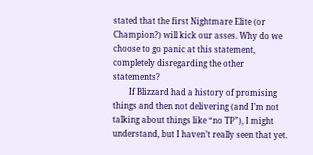stated that the first Nightmare Elite (or Champion?) will kick our asses. Why do we choose to go panic at this statement, completely disregarding the other statements?
        If Blizzard had a history of promising things and then not delivering (and I’m not talking about things like “no TP”), I might understand, but I haven’t really seen that yet.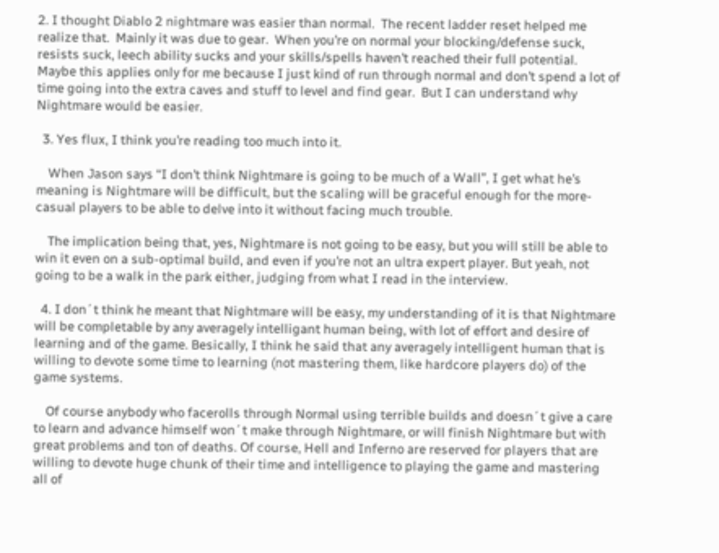2. I thought Diablo 2 nightmare was easier than normal.  The recent ladder reset helped me realize that.  Mainly it was due to gear.  When you’re on normal your blocking/defense suck, resists suck, leech ability sucks and your skills/spells haven’t reached their full potential.  Maybe this applies only for me because I just kind of run through normal and don’t spend a lot of time going into the extra caves and stuff to level and find gear.  But I can understand why Nightmare would be easier.

  3. Yes flux, I think you’re reading too much into it.

    When Jason says “I don’t think Nightmare is going to be much of a Wall”, I get what he’s meaning is Nightmare will be difficult, but the scaling will be graceful enough for the more-casual players to be able to delve into it without facing much trouble.

    The implication being that, yes, Nightmare is not going to be easy, but you will still be able to win it even on a sub-optimal build, and even if you’re not an ultra expert player. But yeah, not going to be a walk in the park either, judging from what I read in the interview.

  4. I don´t think he meant that Nightmare will be easy, my understanding of it is that Nightmare will be completable by any averagely intelligant human being, with lot of effort and desire of learning and of the game. Besically, I think he said that any averagely intelligent human that is willing to devote some time to learning (not mastering them, like hardcore players do) of the game systems.

    Of course anybody who facerolls through Normal using terrible builds and doesn´t give a care to learn and advance himself won´t make through Nightmare, or will finish Nightmare but with great problems and ton of deaths. Of course, Hell and Inferno are reserved for players that are willing to devote huge chunk of their time and intelligence to playing the game and mastering all of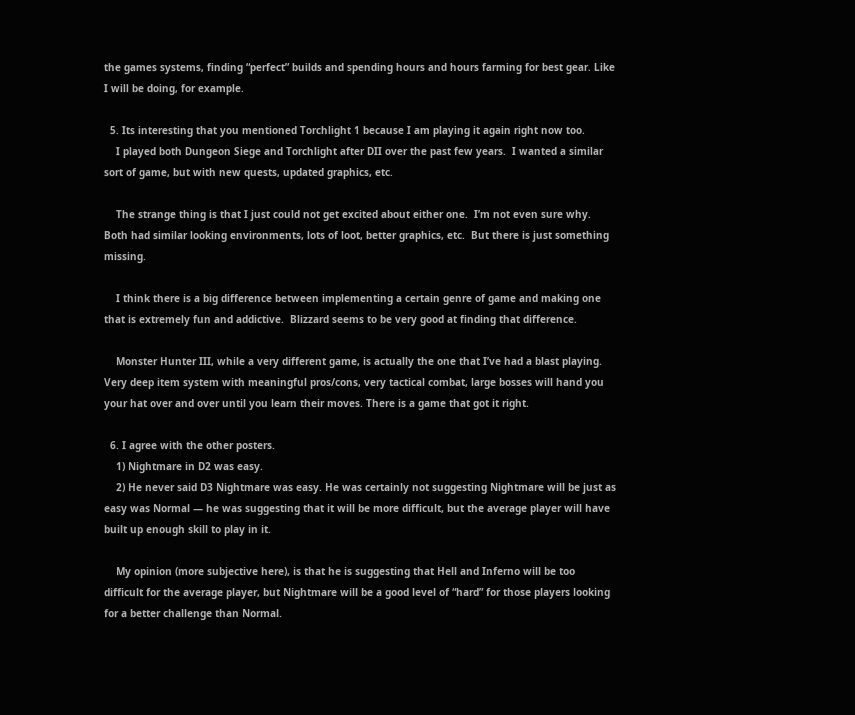the games systems, finding “perfect” builds and spending hours and hours farming for best gear. Like I will be doing, for example.

  5. Its interesting that you mentioned Torchlight 1 because I am playing it again right now too.
    I played both Dungeon Siege and Torchlight after DII over the past few years.  I wanted a similar sort of game, but with new quests, updated graphics, etc.

    The strange thing is that I just could not get excited about either one.  I’m not even sure why.  Both had similar looking environments, lots of loot, better graphics, etc.  But there is just something missing.

    I think there is a big difference between implementing a certain genre of game and making one that is extremely fun and addictive.  Blizzard seems to be very good at finding that difference.

    Monster Hunter III, while a very different game, is actually the one that I’ve had a blast playing. Very deep item system with meaningful pros/cons, very tactical combat, large bosses will hand you your hat over and over until you learn their moves. There is a game that got it right.

  6. I agree with the other posters.
    1) Nightmare in D2 was easy.
    2) He never said D3 Nightmare was easy. He was certainly not suggesting Nightmare will be just as easy was Normal — he was suggesting that it will be more difficult, but the average player will have built up enough skill to play in it.

    My opinion (more subjective here), is that he is suggesting that Hell and Inferno will be too difficult for the average player, but Nightmare will be a good level of “hard” for those players looking for a better challenge than Normal.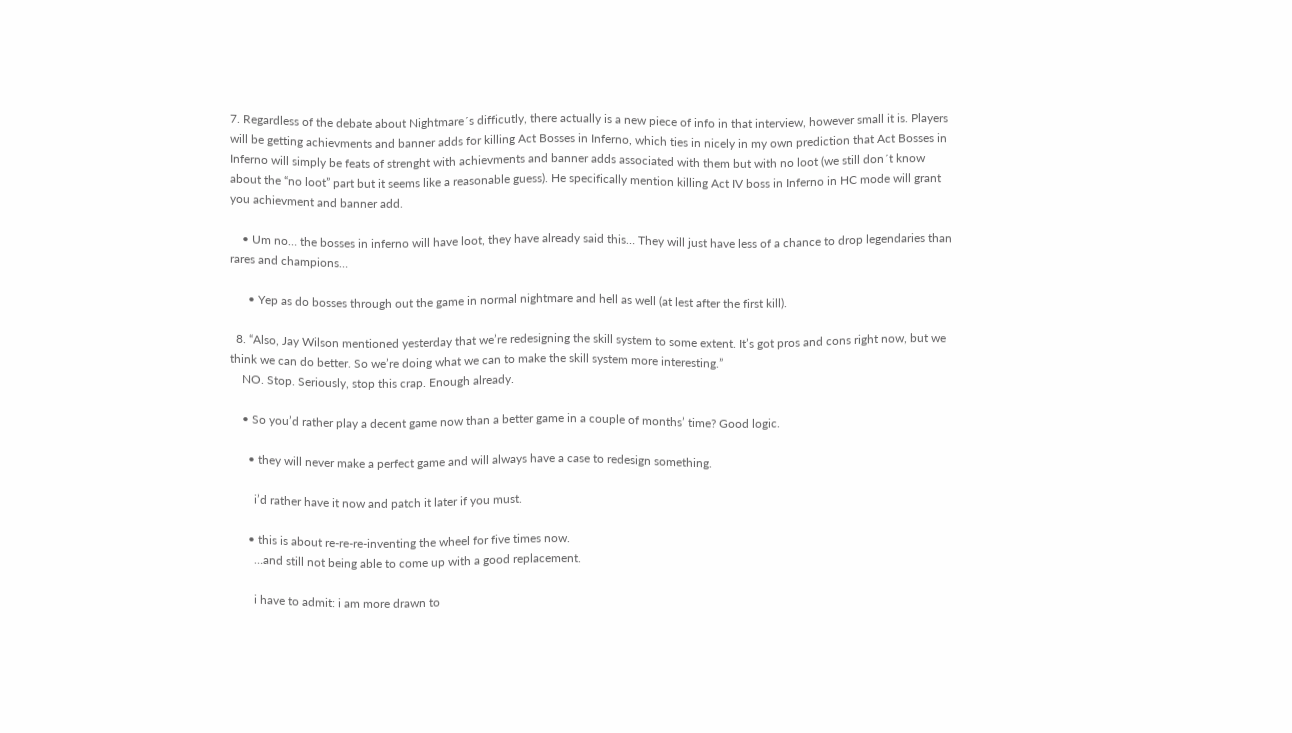7. Regardless of the debate about Nightmare´s difficutly, there actually is a new piece of info in that interview, however small it is. Players will be getting achievments and banner adds for killing Act Bosses in Inferno, which ties in nicely in my own prediction that Act Bosses in Inferno will simply be feats of strenght with achievments and banner adds associated with them but with no loot (we still don´t know about the “no loot” part but it seems like a reasonable guess). He specifically mention killing Act IV boss in Inferno in HC mode will grant you achievment and banner add.

    • Um no… the bosses in inferno will have loot, they have already said this… They will just have less of a chance to drop legendaries than rares and champions…

      • Yep as do bosses through out the game in normal nightmare and hell as well (at lest after the first kill).

  8. “Also, Jay Wilson mentioned yesterday that we’re redesigning the skill system to some extent. It’s got pros and cons right now, but we think we can do better. So we’re doing what we can to make the skill system more interesting.”
    NO. Stop. Seriously, stop this crap. Enough already.

    • So you’d rather play a decent game now than a better game in a couple of months’ time? Good logic.

      • they will never make a perfect game and will always have a case to redesign something.

        i’d rather have it now and patch it later if you must.

      • this is about re-re-re-inventing the wheel for five times now.
        …and still not being able to come up with a good replacement.

        i have to admit: i am more drawn to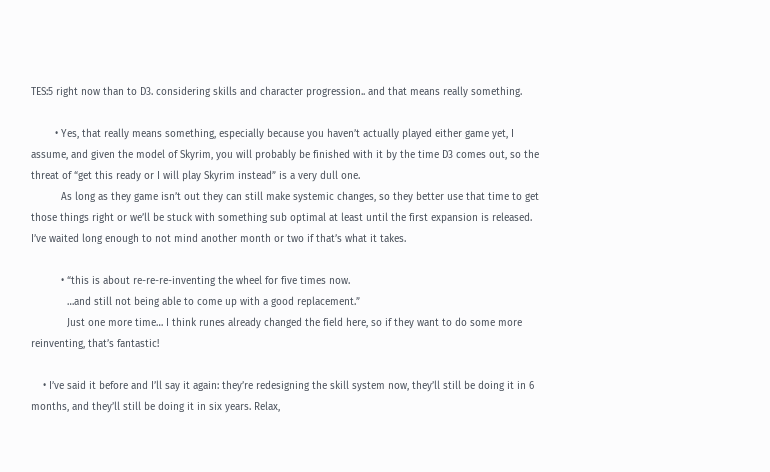TES:5 right now than to D3. considering skills and character progression.. and that means really something.

        • Yes, that really means something, especially because you haven’t actually played either game yet, I assume, and given the model of Skyrim, you will probably be finished with it by the time D3 comes out, so the threat of “get this ready or I will play Skyrim instead” is a very dull one.
          As long as they game isn’t out they can still make systemic changes, so they better use that time to get those things right or we’ll be stuck with something sub optimal at least until the first expansion is released. I’ve waited long enough to not mind another month or two if that’s what it takes.

          • “this is about re-re-re-inventing the wheel for five times now.
            …and still not being able to come up with a good replacement.”
            Just one more time… I think runes already changed the field here, so if they want to do some more reinventing, that’s fantastic!

    • I’ve said it before and I’ll say it again: they’re redesigning the skill system now, they’ll still be doing it in 6 months, and they’ll still be doing it in six years. Relax,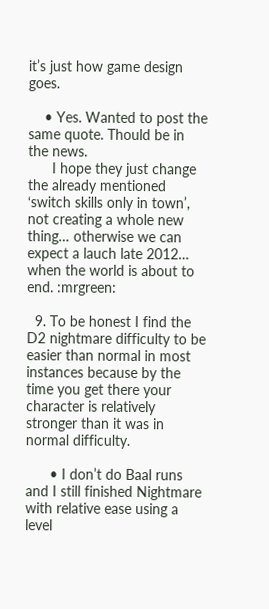it’s just how game design goes.

    • Yes. Wanted to post the same quote. Thould be in the news.
      I hope they just change the already mentioned ‘switch skills only in town’, not creating a whole new thing… otherwise we can expect a lauch late 2012… when the world is about to end. :mrgreen:

  9. To be honest I find the D2 nightmare difficulty to be easier than normal in most instances because by the time you get there your character is relatively stronger than it was in normal difficulty.

      • I don’t do Baal runs and I still finished Nightmare with relative ease using a level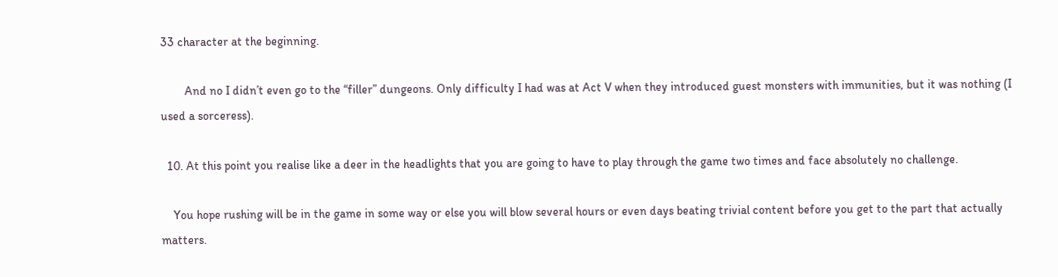33 character at the beginning.

        And no I didn’t even go to the “filler” dungeons. Only difficulty I had was at Act V when they introduced guest monsters with immunities, but it was nothing (I used a sorceress).

  10. At this point you realise like a deer in the headlights that you are going to have to play through the game two times and face absolutely no challenge.

    You hope rushing will be in the game in some way or else you will blow several hours or even days beating trivial content before you get to the part that actually matters.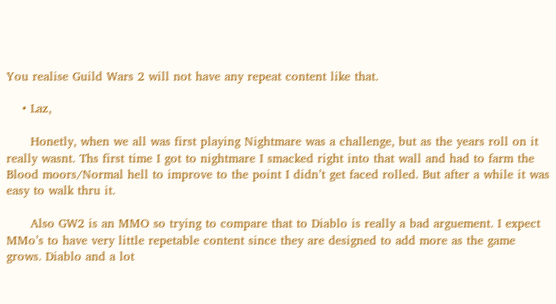You realise Guild Wars 2 will not have any repeat content like that.

    • Laz,

      Honetly, when we all was first playing Nightmare was a challenge, but as the years roll on it really wasnt. Ths first time I got to nightmare I smacked right into that wall and had to farm the Blood moors/Normal hell to improve to the point I didn’t get faced rolled. But after a while it was easy to walk thru it.

      Also GW2 is an MMO so trying to compare that to Diablo is really a bad arguement. I expect MMo’s to have very little repetable content since they are designed to add more as the game grows. Diablo and a lot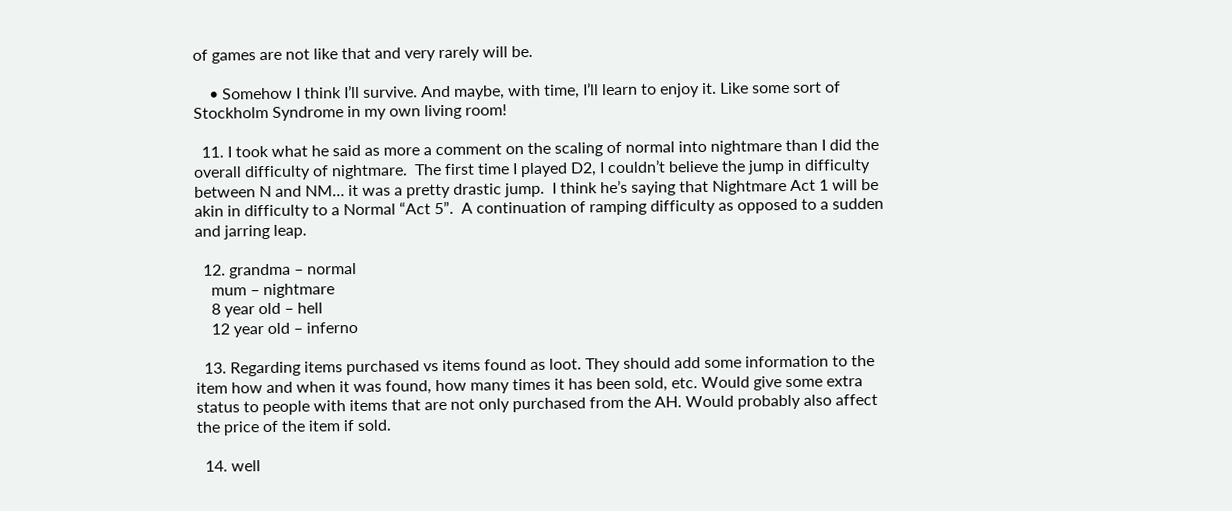of games are not like that and very rarely will be.

    • Somehow I think I’ll survive. And maybe, with time, I’ll learn to enjoy it. Like some sort of Stockholm Syndrome in my own living room!

  11. I took what he said as more a comment on the scaling of normal into nightmare than I did the overall difficulty of nightmare.  The first time I played D2, I couldn’t believe the jump in difficulty between N and NM… it was a pretty drastic jump.  I think he’s saying that Nightmare Act 1 will be akin in difficulty to a Normal “Act 5”.  A continuation of ramping difficulty as opposed to a sudden and jarring leap.

  12. grandma – normal
    mum – nightmare
    8 year old – hell
    12 year old – inferno

  13. Regarding items purchased vs items found as loot. They should add some information to the item how and when it was found, how many times it has been sold, etc. Would give some extra status to people with items that are not only purchased from the AH. Would probably also affect the price of the item if sold.

  14. well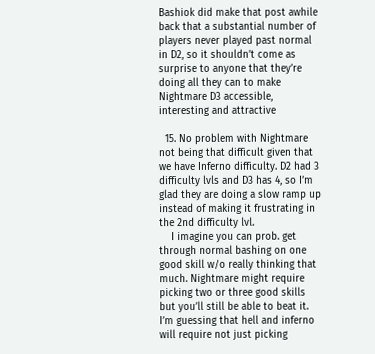Bashiok did make that post awhile back that a substantial number of players never played past normal in D2, so it shouldn’t come as surprise to anyone that they’re doing all they can to make Nightmare D3 accessible, interesting and attractive

  15. No problem with Nightmare not being that difficult given that we have Inferno difficulty. D2 had 3 difficulty lvls and D3 has 4, so I’m glad they are doing a slow ramp up instead of making it frustrating in the 2nd difficulty lvl.
    I imagine you can prob. get through normal bashing on one good skill w/o really thinking that much. Nightmare might require picking two or three good skills but you’ll still be able to beat it. I’m guessing that hell and inferno will require not just picking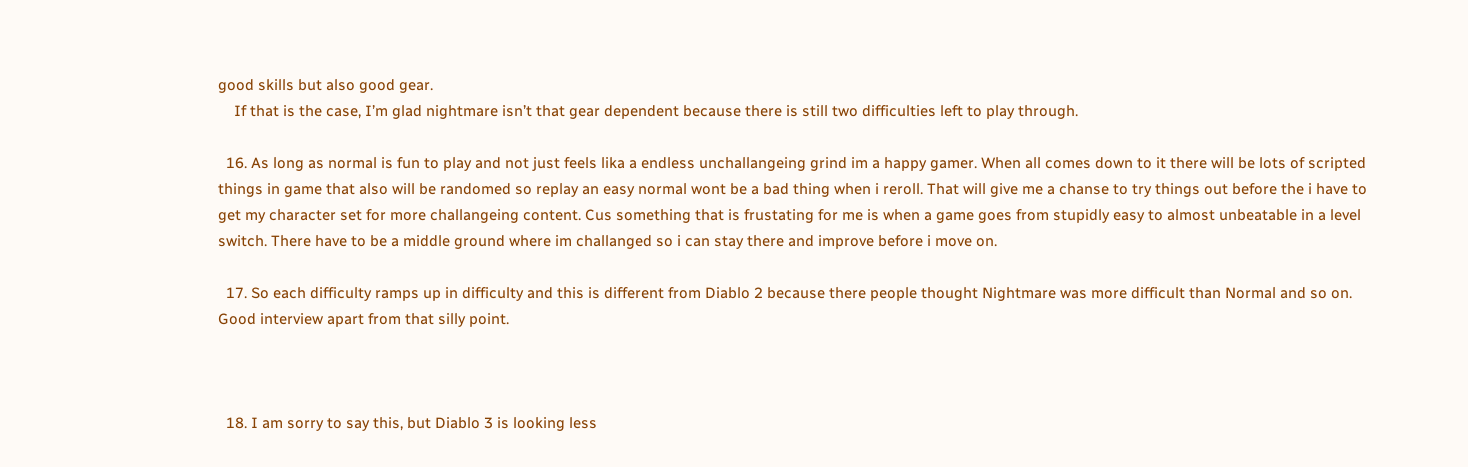good skills but also good gear.
    If that is the case, I’m glad nightmare isn’t that gear dependent because there is still two difficulties left to play through.

  16. As long as normal is fun to play and not just feels lika a endless unchallangeing grind im a happy gamer. When all comes down to it there will be lots of scripted things in game that also will be randomed so replay an easy normal wont be a bad thing when i reroll. That will give me a chanse to try things out before the i have to get my character set for more challangeing content. Cus something that is frustating for me is when a game goes from stupidly easy to almost unbeatable in a level switch. There have to be a middle ground where im challanged so i can stay there and improve before i move on.

  17. So each difficulty ramps up in difficulty and this is different from Diablo 2 because there people thought Nightmare was more difficult than Normal and so on.  Good interview apart from that silly point.



  18. I am sorry to say this, but Diablo 3 is looking less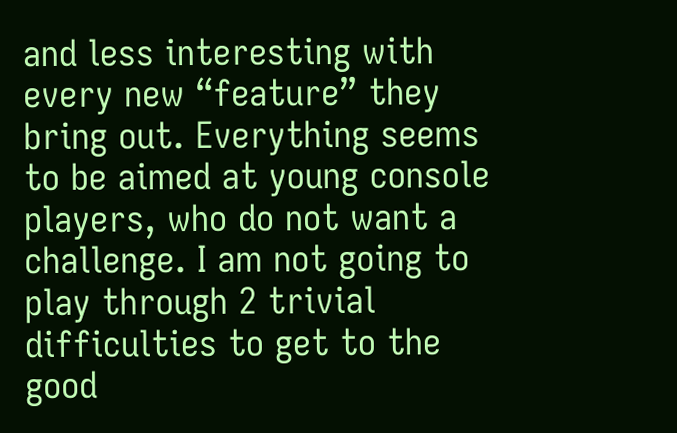and less interesting with every new “feature” they bring out. Everything seems to be aimed at young console players, who do not want a challenge. I am not going to play through 2 trivial difficulties to get to the good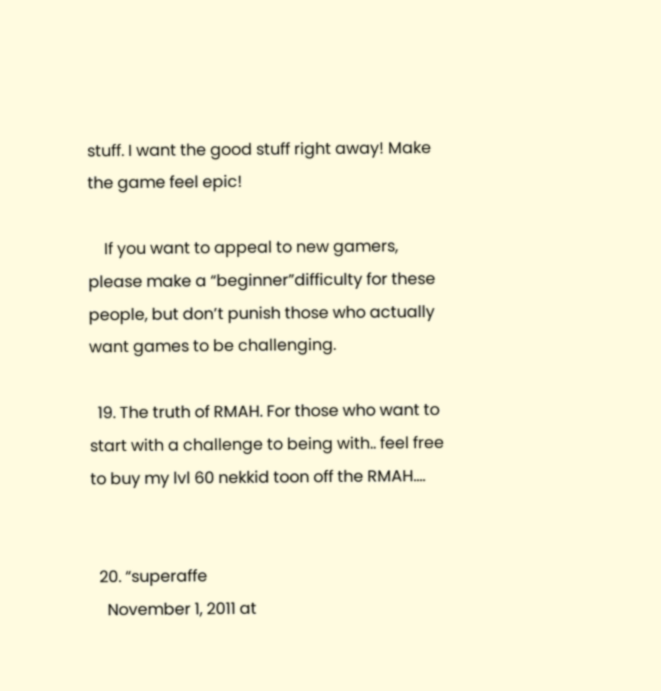stuff. I want the good stuff right away! Make the game feel epic!

    If you want to appeal to new gamers, please make a “beginner”difficulty for these people, but don’t punish those who actually want games to be challenging.

  19. The truth of RMAH. For those who want to start with a challenge to being with.. feel free to buy my lvl 60 nekkid toon off the RMAH….


  20. “superaffe
    November 1, 2011 at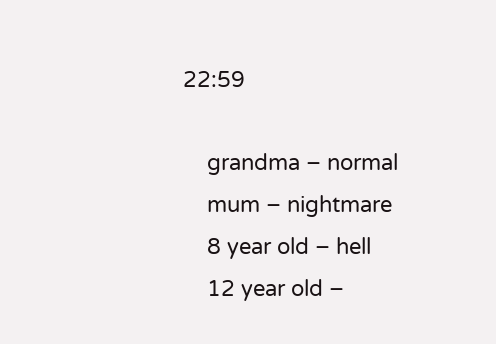22:59

    grandma – normal
    mum – nightmare
    8 year old – hell
    12 year old –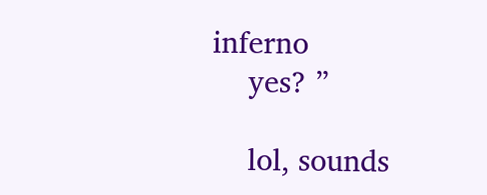inferno
    yes? ”

    lol, sounds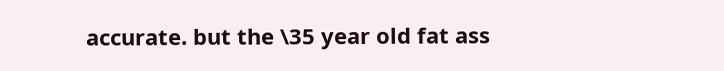accurate. but the \35 year old fat ass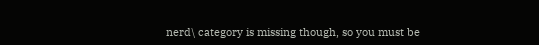nerd\ category is missing though, so you must be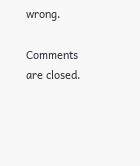wrong.

Comments are closed.